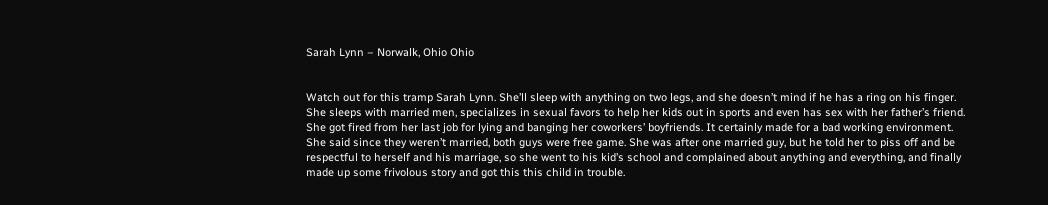Sarah Lynn – Norwalk, Ohio Ohio


Watch out for this tramp Sarah Lynn. She’ll sleep with anything on two legs, and she doesn’t mind if he has a ring on his finger. She sleeps with married men, specializes in sexual favors to help her kids out in sports and even has sex with her father’s friend. She got fired from her last job for lying and banging her coworkers’ boyfriends. It certainly made for a bad working environment. She said since they weren’t married, both guys were free game. She was after one married guy, but he told her to piss off and be respectful to herself and his marriage, so she went to his kid’s school and complained about anything and everything, and finally made up some frivolous story and got this this child in trouble.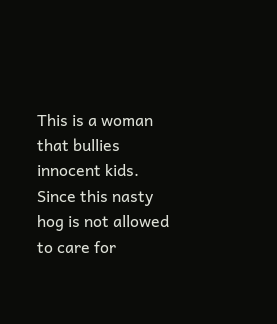This is a woman that bullies innocent kids. Since this nasty hog is not allowed to care for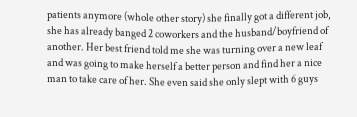patients anymore (whole other story) she finally got a different job, she has already banged 2 coworkers and the husband/boyfriend of another. Her best friend told me she was turning over a new leaf and was going to make herself a better person and find her a nice man to take care of her. She even said she only slept with 6 guys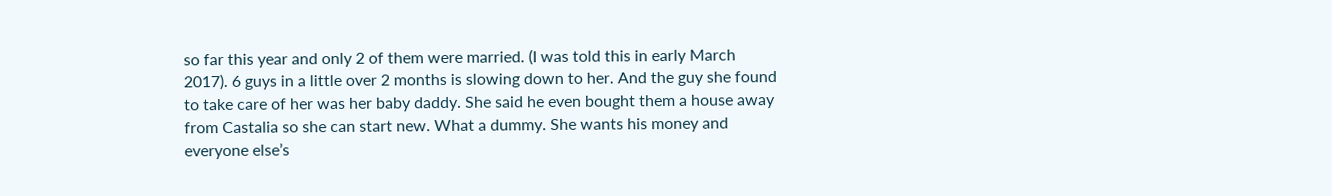so far this year and only 2 of them were married. (I was told this in early March 2017). 6 guys in a little over 2 months is slowing down to her. And the guy she found to take care of her was her baby daddy. She said he even bought them a house away from Castalia so she can start new. What a dummy. She wants his money and everyone else’s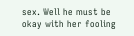sex. Well he must be okay with her fooling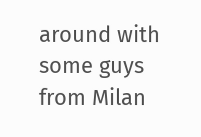around with some guys from Milan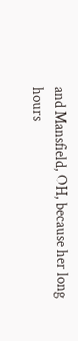and Mansfield, OH, because her long hours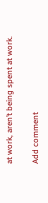at work, aren’t being spent at work.

Add comment